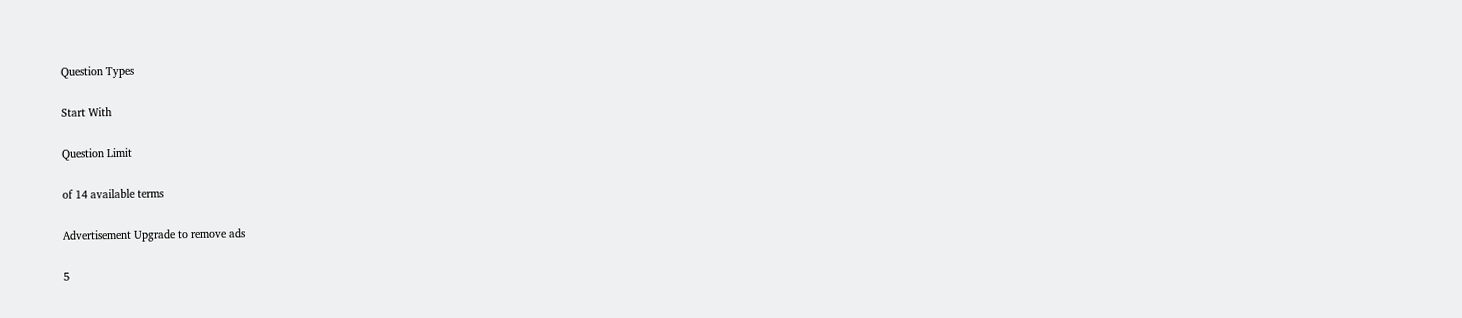Question Types

Start With

Question Limit

of 14 available terms

Advertisement Upgrade to remove ads

5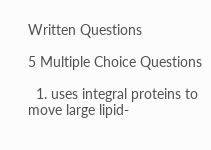Written Questions

5 Multiple Choice Questions

  1. uses integral proteins to move large lipid-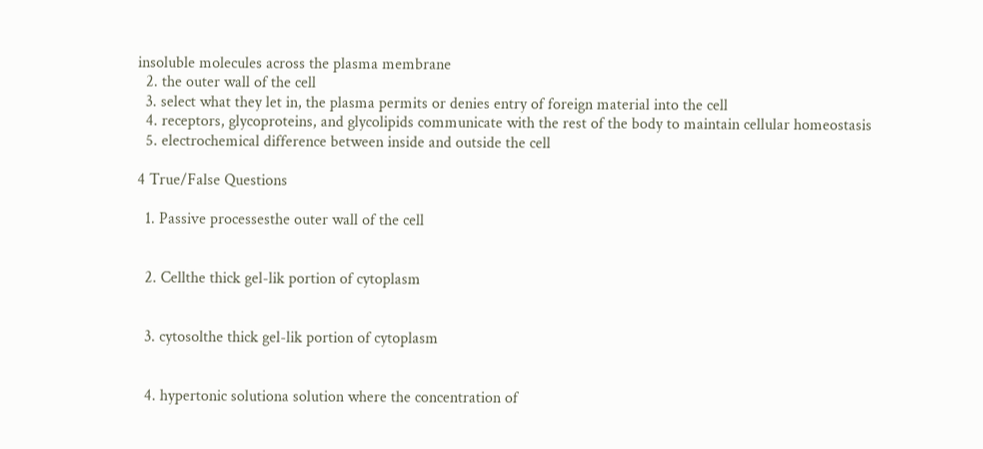insoluble molecules across the plasma membrane
  2. the outer wall of the cell
  3. select what they let in, the plasma permits or denies entry of foreign material into the cell
  4. receptors, glycoproteins, and glycolipids communicate with the rest of the body to maintain cellular homeostasis
  5. electrochemical difference between inside and outside the cell

4 True/False Questions

  1. Passive processesthe outer wall of the cell


  2. Cellthe thick gel-lik portion of cytoplasm


  3. cytosolthe thick gel-lik portion of cytoplasm


  4. hypertonic solutiona solution where the concentration of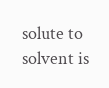solute to solvent is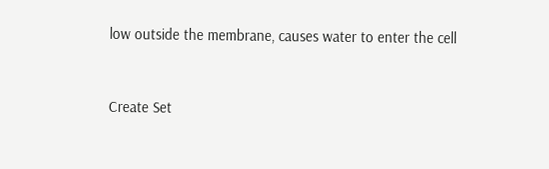low outside the membrane, causes water to enter the cell


Create Set